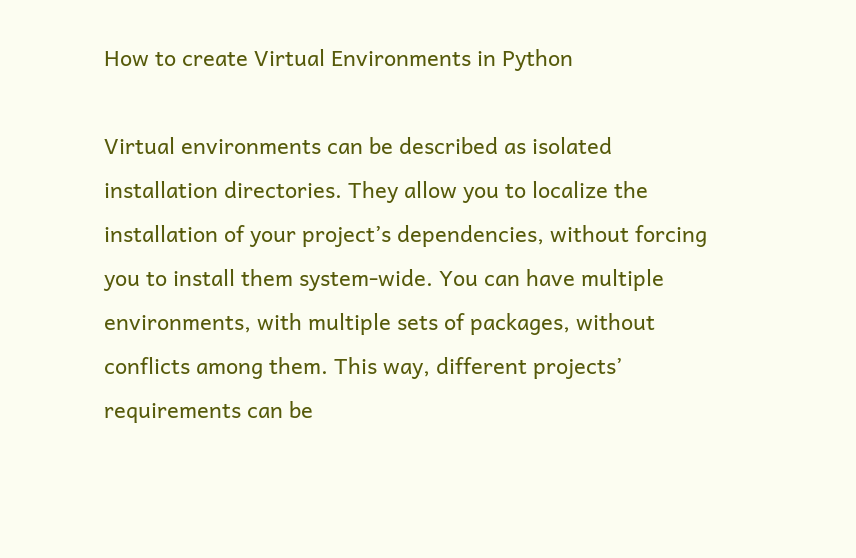How to create Virtual Environments in Python

Virtual environments can be described as isolated installation directories. They allow you to localize the installation of your project’s dependencies, without forcing you to install them system-wide. You can have multiple environments, with multiple sets of packages, without conflicts among them. This way, different projects’ requirements can be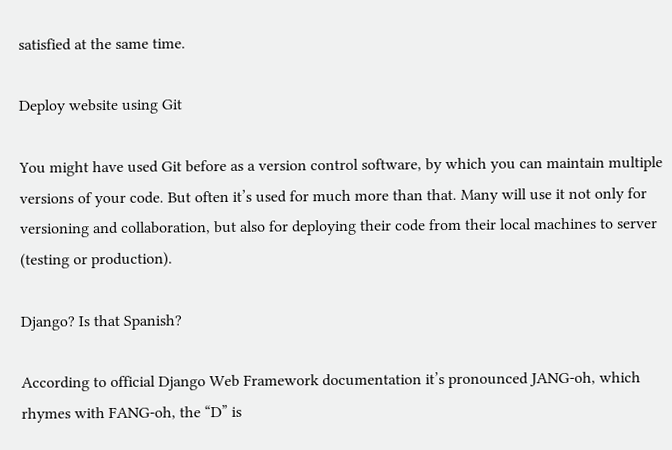satisfied at the same time.

Deploy website using Git

You might have used Git before as a version control software, by which you can maintain multiple versions of your code. But often it’s used for much more than that. Many will use it not only for versioning and collaboration, but also for deploying their code from their local machines to server (testing or production).

Django? Is that Spanish?

According to official Django Web Framework documentation it’s pronounced JANG-oh, which rhymes with FANG-oh, the “D” is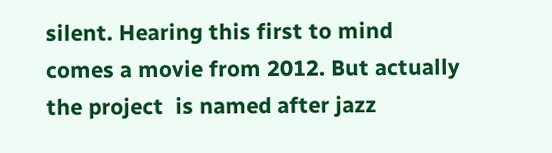silent. Hearing this first to mind comes a movie from 2012. But actually the project  is named after jazz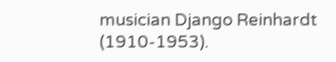musician Django Reinhardt (1910-1953).